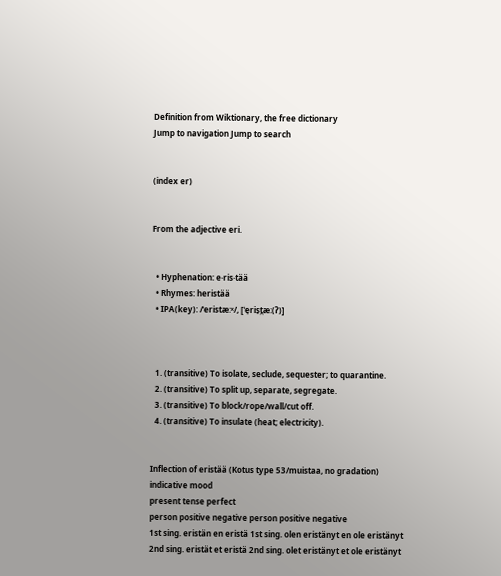Definition from Wiktionary, the free dictionary
Jump to navigation Jump to search


(index er)


From the adjective eri.


  • Hyphenation: e‧ris‧tää
  • Rhymes: heristää
  • IPA(key): /ˈeristæːˣ/, [ˈe̞ris̠t̪æː(ʔ)]



  1. (transitive) To isolate, seclude, sequester; to quarantine.
  2. (transitive) To split up, separate, segregate.
  3. (transitive) To block/rope/wall/cut off.
  4. (transitive) To insulate (heat; electricity).


Inflection of eristää (Kotus type 53/muistaa, no gradation)
indicative mood
present tense perfect
person positive negative person positive negative
1st sing. eristän en eristä 1st sing. olen eristänyt en ole eristänyt
2nd sing. eristät et eristä 2nd sing. olet eristänyt et ole eristänyt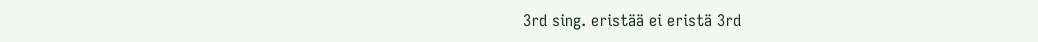3rd sing. eristää ei eristä 3rd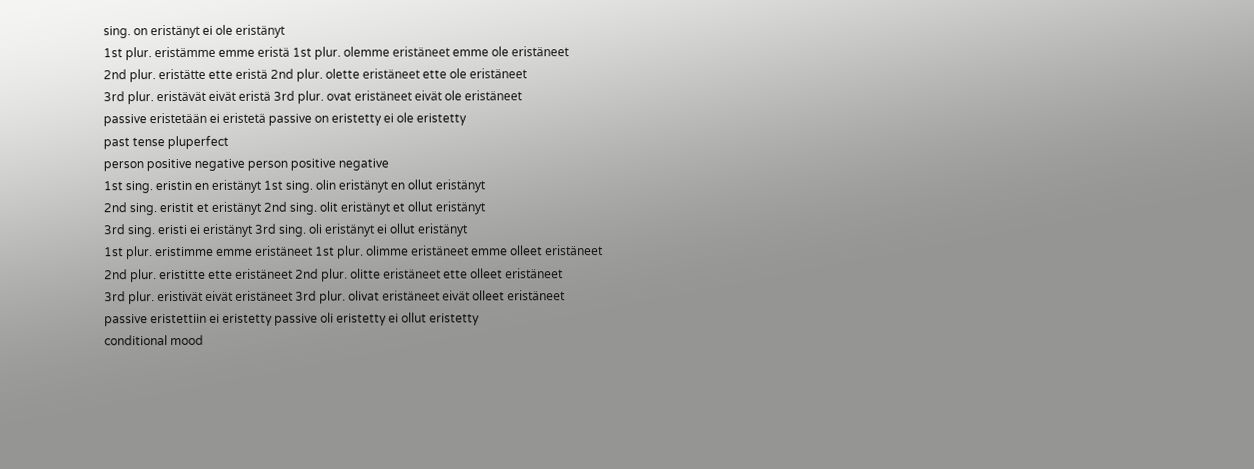sing. on eristänyt ei ole eristänyt
1st plur. eristämme emme eristä 1st plur. olemme eristäneet emme ole eristäneet
2nd plur. eristätte ette eristä 2nd plur. olette eristäneet ette ole eristäneet
3rd plur. eristävät eivät eristä 3rd plur. ovat eristäneet eivät ole eristäneet
passive eristetään ei eristetä passive on eristetty ei ole eristetty
past tense pluperfect
person positive negative person positive negative
1st sing. eristin en eristänyt 1st sing. olin eristänyt en ollut eristänyt
2nd sing. eristit et eristänyt 2nd sing. olit eristänyt et ollut eristänyt
3rd sing. eristi ei eristänyt 3rd sing. oli eristänyt ei ollut eristänyt
1st plur. eristimme emme eristäneet 1st plur. olimme eristäneet emme olleet eristäneet
2nd plur. eristitte ette eristäneet 2nd plur. olitte eristäneet ette olleet eristäneet
3rd plur. eristivät eivät eristäneet 3rd plur. olivat eristäneet eivät olleet eristäneet
passive eristettiin ei eristetty passive oli eristetty ei ollut eristetty
conditional mood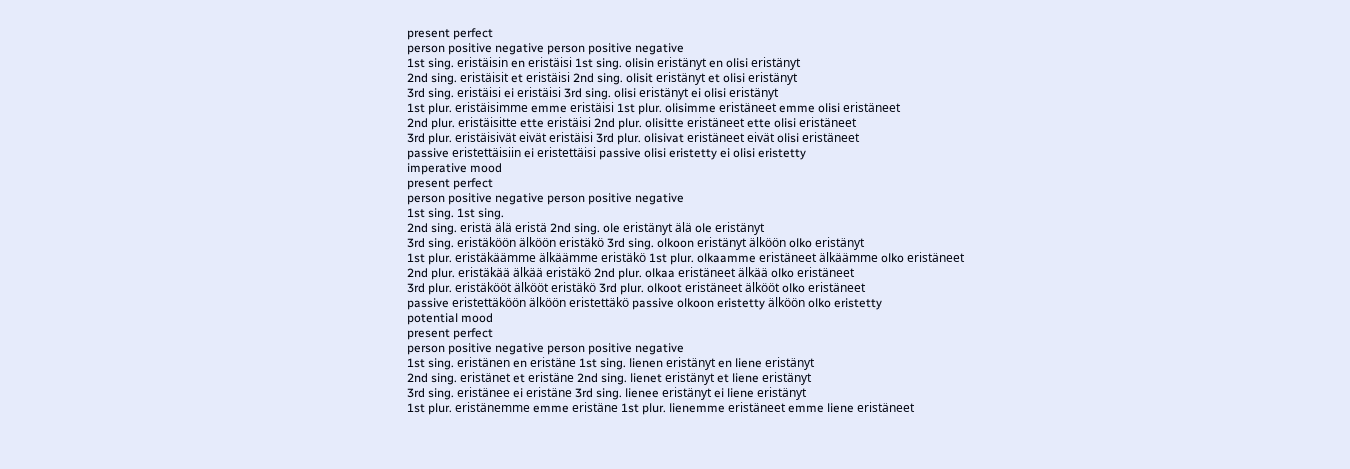present perfect
person positive negative person positive negative
1st sing. eristäisin en eristäisi 1st sing. olisin eristänyt en olisi eristänyt
2nd sing. eristäisit et eristäisi 2nd sing. olisit eristänyt et olisi eristänyt
3rd sing. eristäisi ei eristäisi 3rd sing. olisi eristänyt ei olisi eristänyt
1st plur. eristäisimme emme eristäisi 1st plur. olisimme eristäneet emme olisi eristäneet
2nd plur. eristäisitte ette eristäisi 2nd plur. olisitte eristäneet ette olisi eristäneet
3rd plur. eristäisivät eivät eristäisi 3rd plur. olisivat eristäneet eivät olisi eristäneet
passive eristettäisiin ei eristettäisi passive olisi eristetty ei olisi eristetty
imperative mood
present perfect
person positive negative person positive negative
1st sing. 1st sing.
2nd sing. eristä älä eristä 2nd sing. ole eristänyt älä ole eristänyt
3rd sing. eristäköön älköön eristäkö 3rd sing. olkoon eristänyt älköön olko eristänyt
1st plur. eristäkäämme älkäämme eristäkö 1st plur. olkaamme eristäneet älkäämme olko eristäneet
2nd plur. eristäkää älkää eristäkö 2nd plur. olkaa eristäneet älkää olko eristäneet
3rd plur. eristäkööt älkööt eristäkö 3rd plur. olkoot eristäneet älkööt olko eristäneet
passive eristettäköön älköön eristettäkö passive olkoon eristetty älköön olko eristetty
potential mood
present perfect
person positive negative person positive negative
1st sing. eristänen en eristäne 1st sing. lienen eristänyt en liene eristänyt
2nd sing. eristänet et eristäne 2nd sing. lienet eristänyt et liene eristänyt
3rd sing. eristänee ei eristäne 3rd sing. lienee eristänyt ei liene eristänyt
1st plur. eristänemme emme eristäne 1st plur. lienemme eristäneet emme liene eristäneet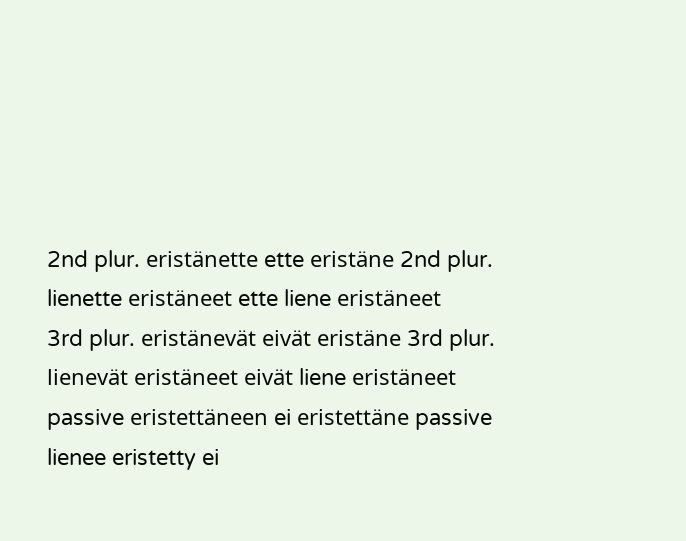2nd plur. eristänette ette eristäne 2nd plur. lienette eristäneet ette liene eristäneet
3rd plur. eristänevät eivät eristäne 3rd plur. lienevät eristäneet eivät liene eristäneet
passive eristettäneen ei eristettäne passive lienee eristetty ei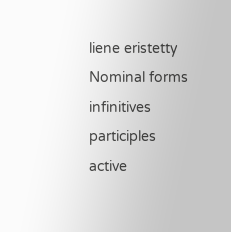liene eristetty
Nominal forms
infinitives participles
active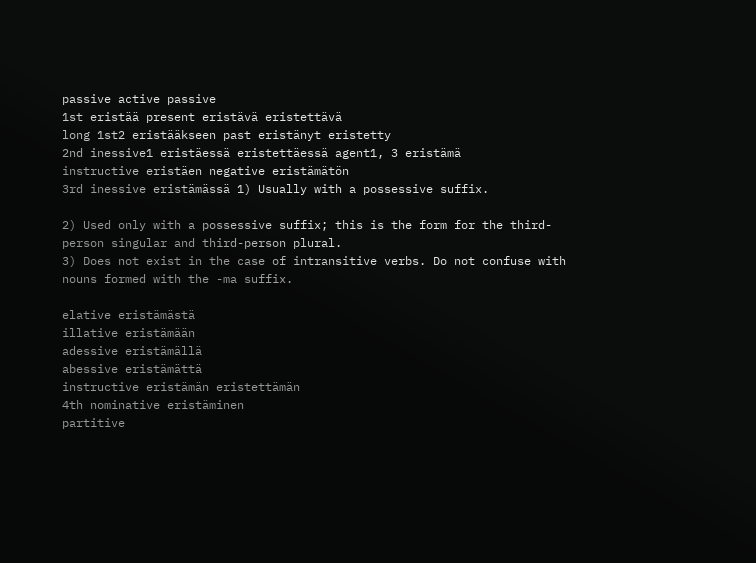passive active passive
1st eristää present eristävä eristettävä
long 1st2 eristääkseen past eristänyt eristetty
2nd inessive1 eristäessä eristettäessä agent1, 3 eristämä
instructive eristäen negative eristämätön
3rd inessive eristämässä 1) Usually with a possessive suffix.

2) Used only with a possessive suffix; this is the form for the third-person singular and third-person plural.
3) Does not exist in the case of intransitive verbs. Do not confuse with nouns formed with the -ma suffix.

elative eristämästä
illative eristämään
adessive eristämällä
abessive eristämättä
instructive eristämän eristettämän
4th nominative eristäminen
partitive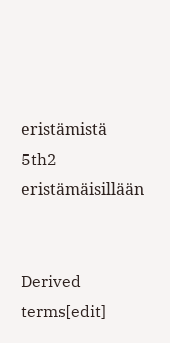eristämistä
5th2 eristämäisillään


Derived terms[edit]